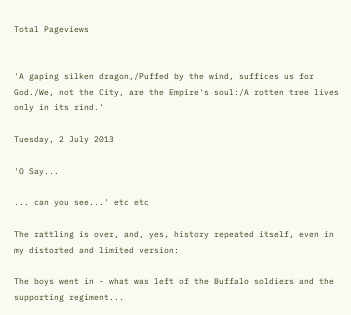Total Pageviews


'A gaping silken dragon,/Puffed by the wind, suffices us for God./We, not the City, are the Empire's soul:/A rotten tree lives only in its rind.'

Tuesday, 2 July 2013

'O Say...

... can you see...' etc etc

The rattling is over, and, yes, history repeated itself, even in my distorted and limited version:

The boys went in - what was left of the Buffalo soldiers and the supporting regiment...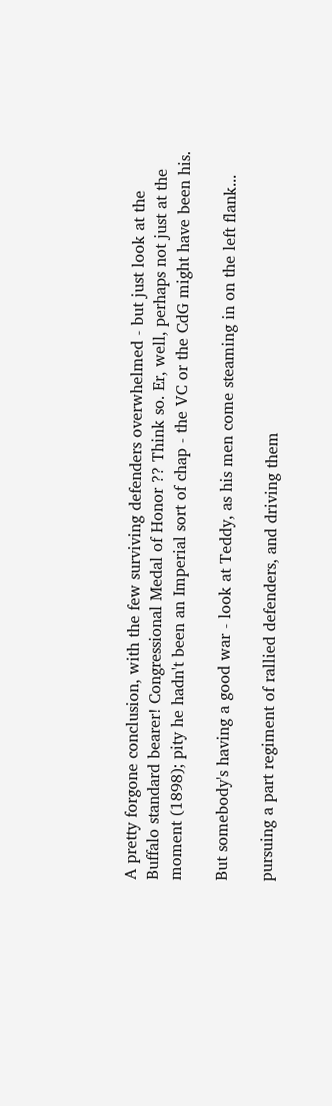A pretty forgone conclusion, with the few surviving defenders overwhelmed - but just look at the Buffalo standard bearer! Congressional Medal of Honor ?? Think so. Er, well, perhaps not just at the moment (1898); pity he hadn't been an Imperial sort of chap - the VC or the CdG might have been his.

But somebody's having a good war - look at Teddy, as his men come steaming in on the left flank...

pursuing a part regiment of rallied defenders, and driving them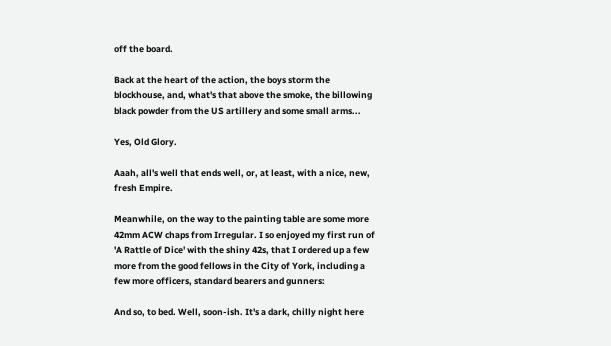off the board.

Back at the heart of the action, the boys storm the blockhouse, and, what's that above the smoke, the billowing black powder from the US artillery and some small arms...

Yes, Old Glory.

Aaah, all's well that ends well, or, at least, with a nice, new, fresh Empire.

Meanwhile, on the way to the painting table are some more 42mm ACW chaps from Irregular. I so enjoyed my first run of 'A Rattle of Dice' with the shiny 42s, that I ordered up a few more from the good fellows in the City of York, including a few more officers, standard bearers and gunners:

And so, to bed. Well, soon-ish. It's a dark, chilly night here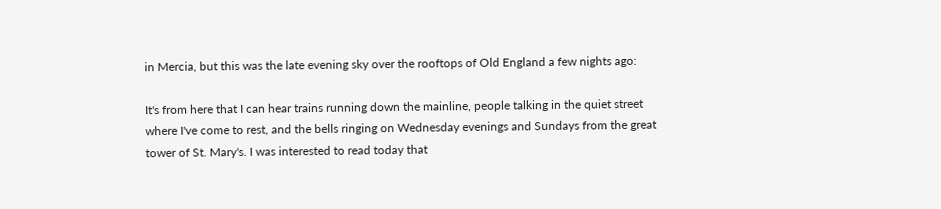in Mercia, but this was the late evening sky over the rooftops of Old England a few nights ago:

It's from here that I can hear trains running down the mainline, people talking in the quiet street where I've come to rest, and the bells ringing on Wednesday evenings and Sundays from the great tower of St. Mary's. I was interested to read today that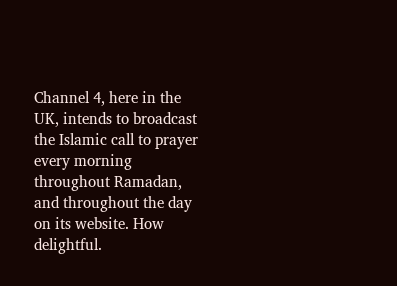Channel 4, here in the UK, intends to broadcast the Islamic call to prayer every morning throughout Ramadan, and throughout the day on its website. How delightful.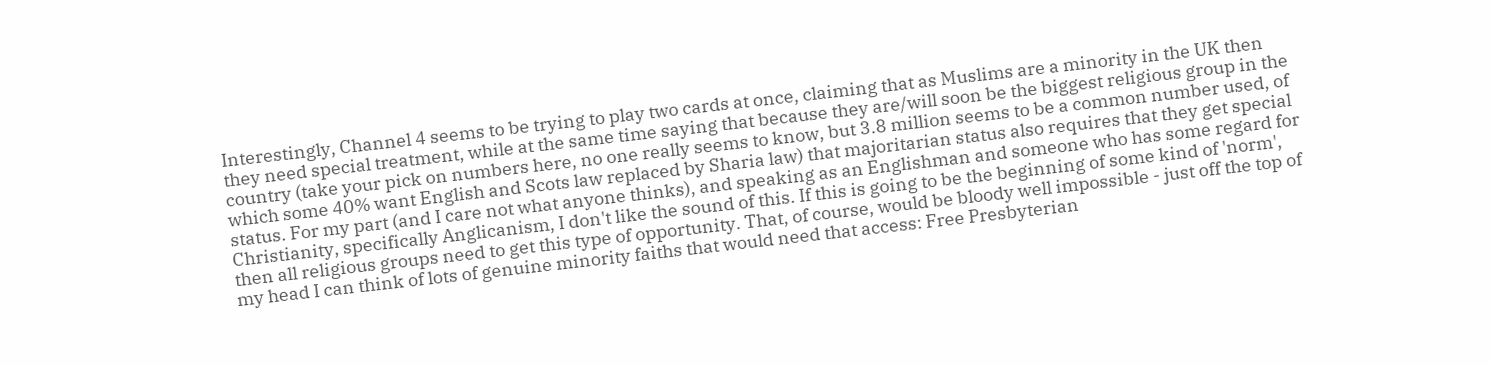Interestingly, Channel 4 seems to be trying to play two cards at once, claiming that as Muslims are a minority in the UK then they need special treatment, while at the same time saying that because they are/will soon be the biggest religious group in the country (take your pick on numbers here, no one really seems to know, but 3.8 million seems to be a common number used, of which some 40% want English and Scots law replaced by Sharia law) that majoritarian status also requires that they get special status. For my part (and I care not what anyone thinks), and speaking as an Englishman and someone who has some regard for Christianity, specifically Anglicanism, I don't like the sound of this. If this is going to be the beginning of some kind of 'norm', then all religious groups need to get this type of opportunity. That, of course, would be bloody well impossible - just off the top of my head I can think of lots of genuine minority faiths that would need that access: Free Presbyterian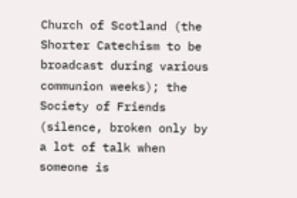Church of Scotland (the Shorter Catechism to be broadcast during various communion weeks); the Society of Friends (silence, broken only by a lot of talk when someone is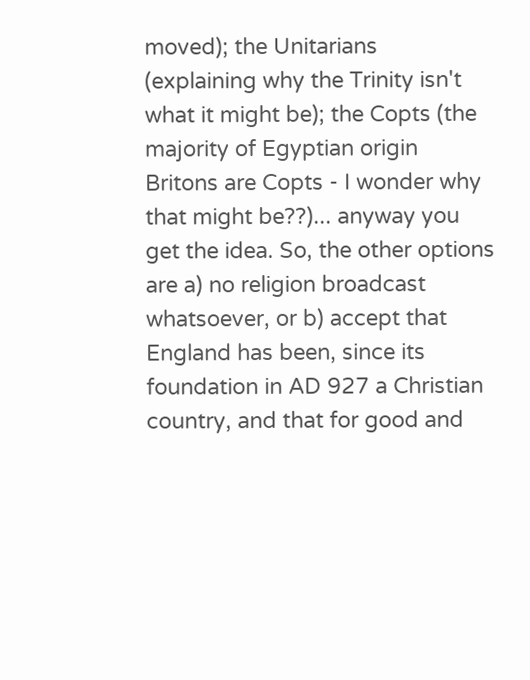moved); the Unitarians (explaining why the Trinity isn't what it might be); the Copts (the majority of Egyptian origin Britons are Copts - I wonder why that might be??)... anyway you get the idea. So, the other options are a) no religion broadcast whatsoever, or b) accept that England has been, since its foundation in AD 927 a Christian country, and that for good and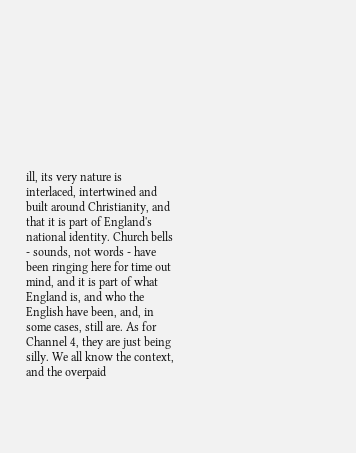ill, its very nature is interlaced, intertwined and built around Christianity, and that it is part of England's national identity. Church bells - sounds, not words - have been ringing here for time out mind, and it is part of what England is, and who the English have been, and, in some cases, still are. As for Channel 4, they are just being silly. We all know the context, and the overpaid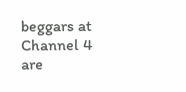beggars at Channel 4 are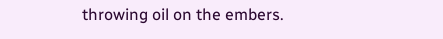throwing oil on the embers.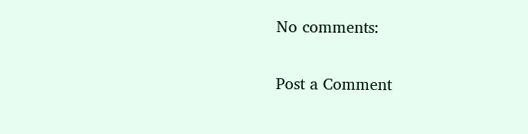No comments:

Post a Comment